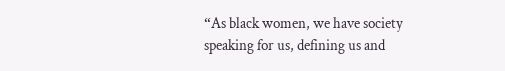“As black women, we have society speaking for us, defining us and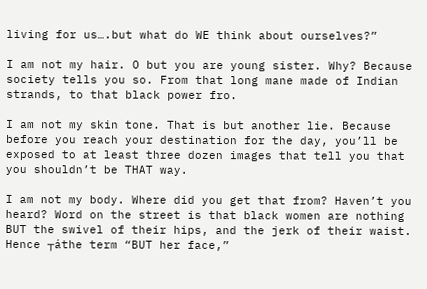living for us….but what do WE think about ourselves?”

I am not my hair. O but you are young sister. Why? Because society tells you so. From that long mane made of Indian strands, to that black power fro.

I am not my skin tone. That is but another lie. Because before you reach your destination for the day, you’ll be exposed to at least three dozen images that tell you that you shouldn’t be THAT way.

I am not my body. Where did you get that from? Haven’t you heard? Word on the street is that black women are nothing BUT the swivel of their hips, and the jerk of their waist. Hence ┬áthe term “BUT her face,”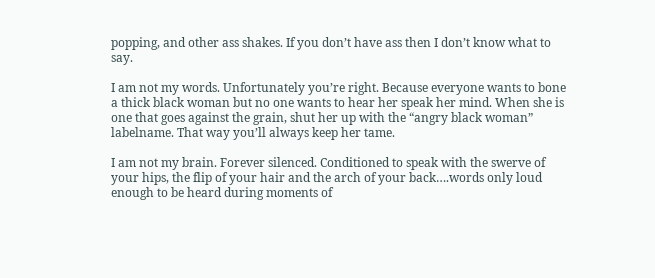popping, and other ass shakes. If you don’t have ass then I don’t know what to say.

I am not my words. Unfortunately you’re right. Because everyone wants to bone a thick black woman but no one wants to hear her speak her mind. When she is one that goes against the grain, shut her up with the “angry black woman” labelname. That way you’ll always keep her tame.

I am not my brain. Forever silenced. Conditioned to speak with the swerve of your hips, the flip of your hair and the arch of your back….words only loud enough to be heard during moments of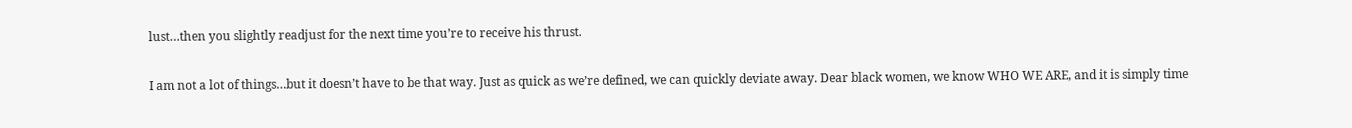lust…then you slightly readjust for the next time you’re to receive his thrust.

I am not a lot of things…but it doesn’t have to be that way. Just as quick as we’re defined, we can quickly deviate away. Dear black women, we know WHO WE ARE, and it is simply time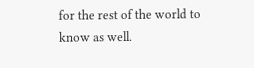for the rest of the world to know as well.